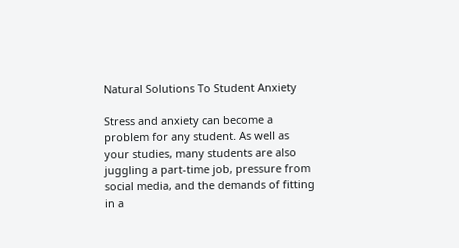Natural Solutions To Student Anxiety

Stress and anxiety can become a problem for any student. As well as your studies, many students are also juggling a part-time job, pressure from social media, and the demands of fitting in a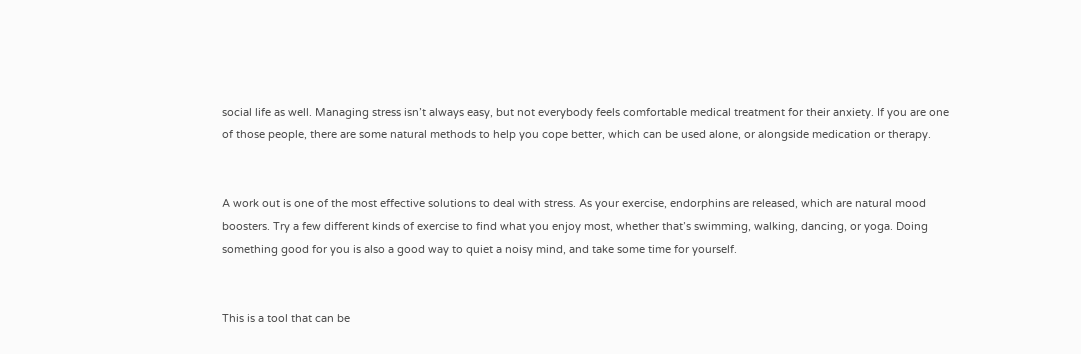social life as well. Managing stress isn’t always easy, but not everybody feels comfortable medical treatment for their anxiety. If you are one of those people, there are some natural methods to help you cope better, which can be used alone, or alongside medication or therapy.


A work out is one of the most effective solutions to deal with stress. As your exercise, endorphins are released, which are natural mood boosters. Try a few different kinds of exercise to find what you enjoy most, whether that’s swimming, walking, dancing, or yoga. Doing something good for you is also a good way to quiet a noisy mind, and take some time for yourself.


This is a tool that can be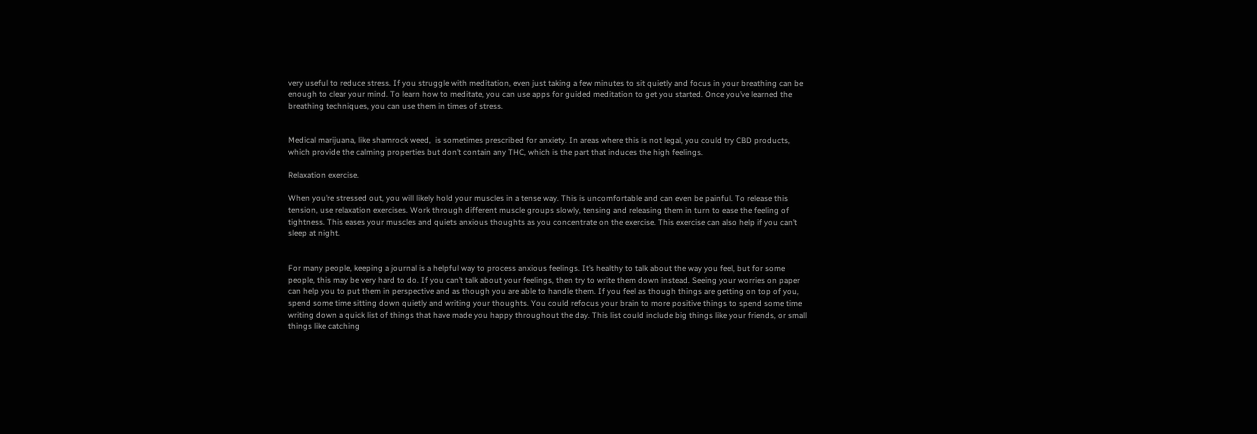very useful to reduce stress. If you struggle with meditation, even just taking a few minutes to sit quietly and focus in your breathing can be enough to clear your mind. To learn how to meditate, you can use apps for guided meditation to get you started. Once you’ve learned the breathing techniques, you can use them in times of stress.


Medical marijuana, like shamrock weed,  is sometimes prescribed for anxiety. In areas where this is not legal, you could try CBD products, which provide the calming properties but don’t contain any THC, which is the part that induces the high feelings.

Relaxation exercise.

When you’re stressed out, you will likely hold your muscles in a tense way. This is uncomfortable and can even be painful. To release this tension, use relaxation exercises. Work through different muscle groups slowly, tensing and releasing them in turn to ease the feeling of tightness. This eases your muscles and quiets anxious thoughts as you concentrate on the exercise. This exercise can also help if you can’t sleep at night.


For many people, keeping a journal is a helpful way to process anxious feelings. It’s healthy to talk about the way you feel, but for some people, this may be very hard to do. If you can’t talk about your feelings, then try to write them down instead. Seeing your worries on paper can help you to put them in perspective and as though you are able to handle them. If you feel as though things are getting on top of you, spend some time sitting down quietly and writing your thoughts. You could refocus your brain to more positive things to spend some time writing down a quick list of things that have made you happy throughout the day. This list could include big things like your friends, or small things like catching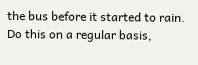the bus before it started to rain. Do this on a regular basis,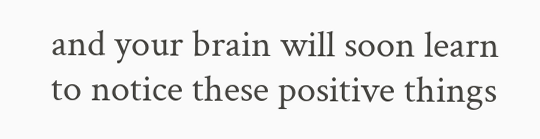and your brain will soon learn to notice these positive things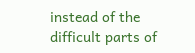instead of the difficult parts of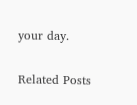your day.

Related Posts